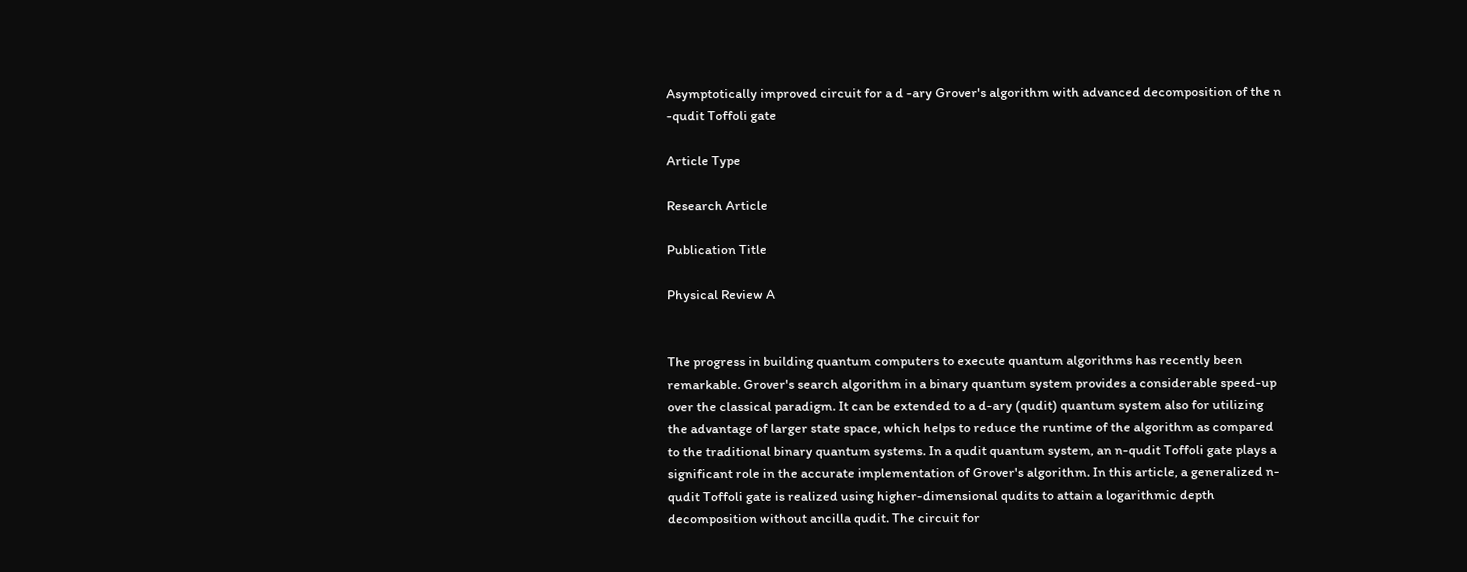Asymptotically improved circuit for a d -ary Grover's algorithm with advanced decomposition of the n -qudit Toffoli gate

Article Type

Research Article

Publication Title

Physical Review A


The progress in building quantum computers to execute quantum algorithms has recently been remarkable. Grover's search algorithm in a binary quantum system provides a considerable speed-up over the classical paradigm. It can be extended to a d-ary (qudit) quantum system also for utilizing the advantage of larger state space, which helps to reduce the runtime of the algorithm as compared to the traditional binary quantum systems. In a qudit quantum system, an n-qudit Toffoli gate plays a significant role in the accurate implementation of Grover's algorithm. In this article, a generalized n-qudit Toffoli gate is realized using higher-dimensional qudits to attain a logarithmic depth decomposition without ancilla qudit. The circuit for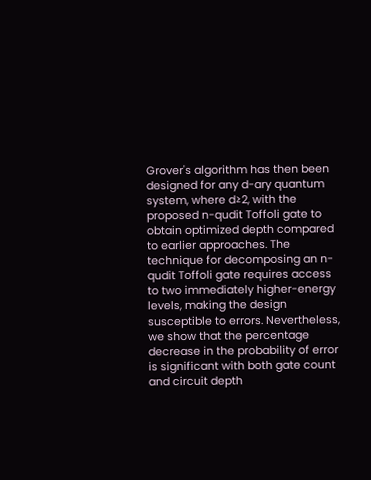Grover's algorithm has then been designed for any d-ary quantum system, where d≥2, with the proposed n-qudit Toffoli gate to obtain optimized depth compared to earlier approaches. The technique for decomposing an n-qudit Toffoli gate requires access to two immediately higher-energy levels, making the design susceptible to errors. Nevertheless, we show that the percentage decrease in the probability of error is significant with both gate count and circuit depth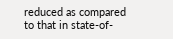reduced as compared to that in state-of-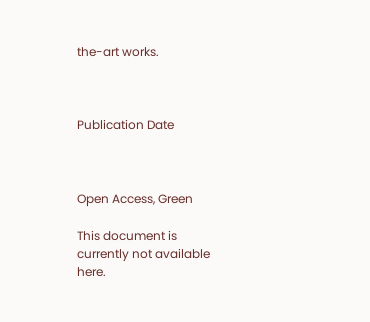the-art works.



Publication Date



Open Access, Green

This document is currently not available here.